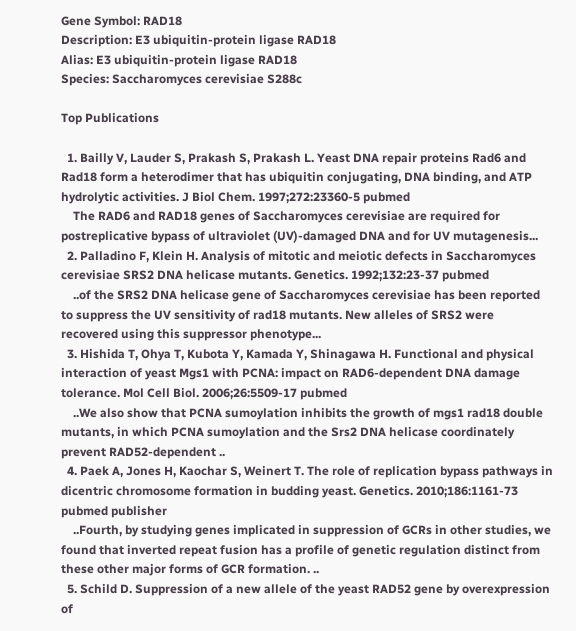Gene Symbol: RAD18
Description: E3 ubiquitin-protein ligase RAD18
Alias: E3 ubiquitin-protein ligase RAD18
Species: Saccharomyces cerevisiae S288c

Top Publications

  1. Bailly V, Lauder S, Prakash S, Prakash L. Yeast DNA repair proteins Rad6 and Rad18 form a heterodimer that has ubiquitin conjugating, DNA binding, and ATP hydrolytic activities. J Biol Chem. 1997;272:23360-5 pubmed
    The RAD6 and RAD18 genes of Saccharomyces cerevisiae are required for postreplicative bypass of ultraviolet (UV)-damaged DNA and for UV mutagenesis...
  2. Palladino F, Klein H. Analysis of mitotic and meiotic defects in Saccharomyces cerevisiae SRS2 DNA helicase mutants. Genetics. 1992;132:23-37 pubmed
    ..of the SRS2 DNA helicase gene of Saccharomyces cerevisiae has been reported to suppress the UV sensitivity of rad18 mutants. New alleles of SRS2 were recovered using this suppressor phenotype...
  3. Hishida T, Ohya T, Kubota Y, Kamada Y, Shinagawa H. Functional and physical interaction of yeast Mgs1 with PCNA: impact on RAD6-dependent DNA damage tolerance. Mol Cell Biol. 2006;26:5509-17 pubmed
    ..We also show that PCNA sumoylation inhibits the growth of mgs1 rad18 double mutants, in which PCNA sumoylation and the Srs2 DNA helicase coordinately prevent RAD52-dependent ..
  4. Paek A, Jones H, Kaochar S, Weinert T. The role of replication bypass pathways in dicentric chromosome formation in budding yeast. Genetics. 2010;186:1161-73 pubmed publisher
    ..Fourth, by studying genes implicated in suppression of GCRs in other studies, we found that inverted repeat fusion has a profile of genetic regulation distinct from these other major forms of GCR formation. ..
  5. Schild D. Suppression of a new allele of the yeast RAD52 gene by overexpression of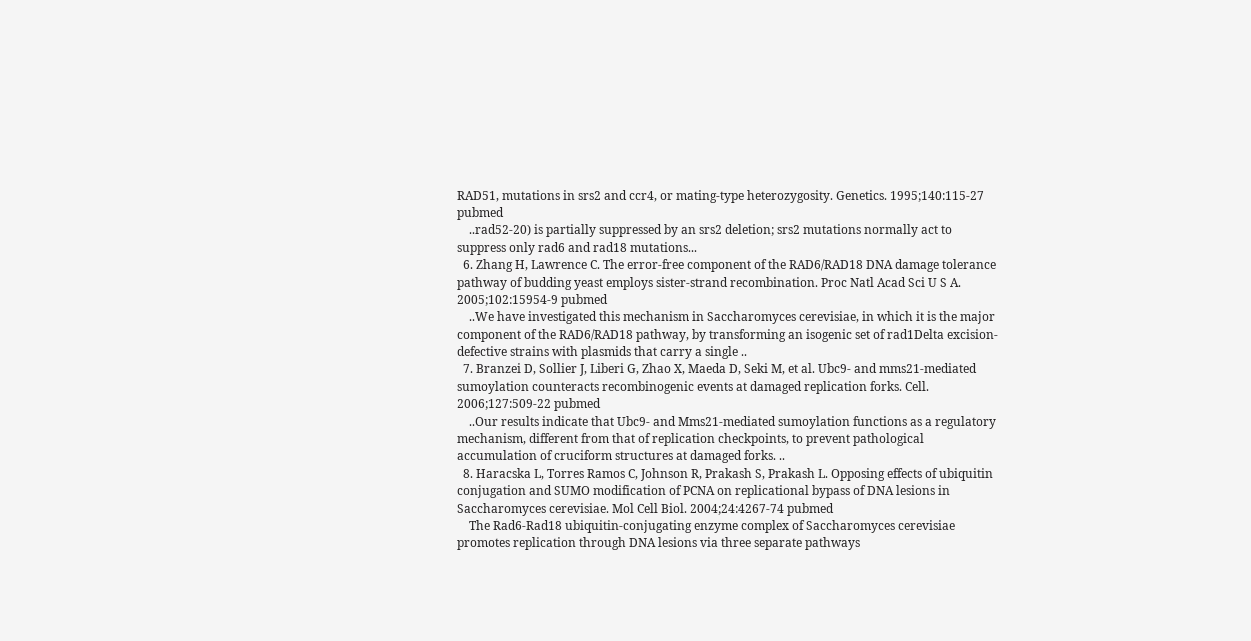RAD51, mutations in srs2 and ccr4, or mating-type heterozygosity. Genetics. 1995;140:115-27 pubmed
    ..rad52-20) is partially suppressed by an srs2 deletion; srs2 mutations normally act to suppress only rad6 and rad18 mutations...
  6. Zhang H, Lawrence C. The error-free component of the RAD6/RAD18 DNA damage tolerance pathway of budding yeast employs sister-strand recombination. Proc Natl Acad Sci U S A. 2005;102:15954-9 pubmed
    ..We have investigated this mechanism in Saccharomyces cerevisiae, in which it is the major component of the RAD6/RAD18 pathway, by transforming an isogenic set of rad1Delta excision-defective strains with plasmids that carry a single ..
  7. Branzei D, Sollier J, Liberi G, Zhao X, Maeda D, Seki M, et al. Ubc9- and mms21-mediated sumoylation counteracts recombinogenic events at damaged replication forks. Cell. 2006;127:509-22 pubmed
    ..Our results indicate that Ubc9- and Mms21-mediated sumoylation functions as a regulatory mechanism, different from that of replication checkpoints, to prevent pathological accumulation of cruciform structures at damaged forks. ..
  8. Haracska L, Torres Ramos C, Johnson R, Prakash S, Prakash L. Opposing effects of ubiquitin conjugation and SUMO modification of PCNA on replicational bypass of DNA lesions in Saccharomyces cerevisiae. Mol Cell Biol. 2004;24:4267-74 pubmed
    The Rad6-Rad18 ubiquitin-conjugating enzyme complex of Saccharomyces cerevisiae promotes replication through DNA lesions via three separate pathways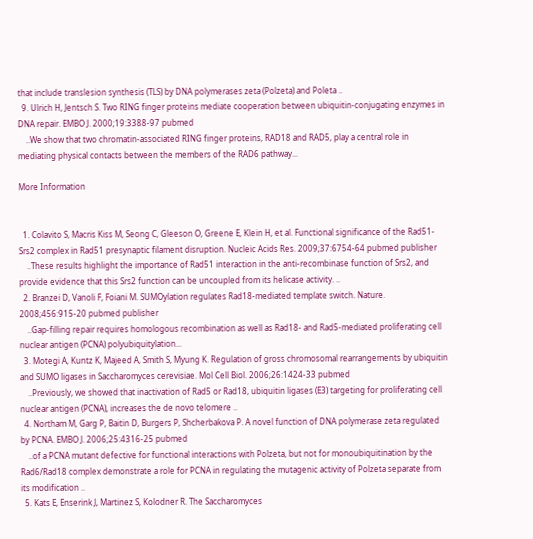that include translesion synthesis (TLS) by DNA polymerases zeta (Polzeta) and Poleta ..
  9. Ulrich H, Jentsch S. Two RING finger proteins mediate cooperation between ubiquitin-conjugating enzymes in DNA repair. EMBO J. 2000;19:3388-97 pubmed
    ..We show that two chromatin-associated RING finger proteins, RAD18 and RAD5, play a central role in mediating physical contacts between the members of the RAD6 pathway...

More Information


  1. Colavito S, Macris Kiss M, Seong C, Gleeson O, Greene E, Klein H, et al. Functional significance of the Rad51-Srs2 complex in Rad51 presynaptic filament disruption. Nucleic Acids Res. 2009;37:6754-64 pubmed publisher
    ..These results highlight the importance of Rad51 interaction in the anti-recombinase function of Srs2, and provide evidence that this Srs2 function can be uncoupled from its helicase activity. ..
  2. Branzei D, Vanoli F, Foiani M. SUMOylation regulates Rad18-mediated template switch. Nature. 2008;456:915-20 pubmed publisher
    ..Gap-filling repair requires homologous recombination as well as Rad18- and Rad5-mediated proliferating cell nuclear antigen (PCNA) polyubiquitylation...
  3. Motegi A, Kuntz K, Majeed A, Smith S, Myung K. Regulation of gross chromosomal rearrangements by ubiquitin and SUMO ligases in Saccharomyces cerevisiae. Mol Cell Biol. 2006;26:1424-33 pubmed
    ..Previously, we showed that inactivation of Rad5 or Rad18, ubiquitin ligases (E3) targeting for proliferating cell nuclear antigen (PCNA), increases the de novo telomere ..
  4. Northam M, Garg P, Baitin D, Burgers P, Shcherbakova P. A novel function of DNA polymerase zeta regulated by PCNA. EMBO J. 2006;25:4316-25 pubmed
    ..of a PCNA mutant defective for functional interactions with Polzeta, but not for monoubiquitination by the Rad6/Rad18 complex demonstrate a role for PCNA in regulating the mutagenic activity of Polzeta separate from its modification ..
  5. Kats E, Enserink J, Martinez S, Kolodner R. The Saccharomyces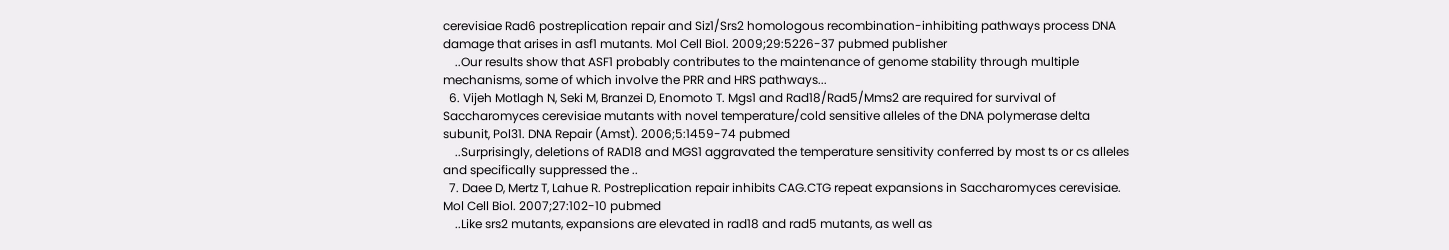cerevisiae Rad6 postreplication repair and Siz1/Srs2 homologous recombination-inhibiting pathways process DNA damage that arises in asf1 mutants. Mol Cell Biol. 2009;29:5226-37 pubmed publisher
    ..Our results show that ASF1 probably contributes to the maintenance of genome stability through multiple mechanisms, some of which involve the PRR and HRS pathways...
  6. Vijeh Motlagh N, Seki M, Branzei D, Enomoto T. Mgs1 and Rad18/Rad5/Mms2 are required for survival of Saccharomyces cerevisiae mutants with novel temperature/cold sensitive alleles of the DNA polymerase delta subunit, Pol31. DNA Repair (Amst). 2006;5:1459-74 pubmed
    ..Surprisingly, deletions of RAD18 and MGS1 aggravated the temperature sensitivity conferred by most ts or cs alleles and specifically suppressed the ..
  7. Daee D, Mertz T, Lahue R. Postreplication repair inhibits CAG.CTG repeat expansions in Saccharomyces cerevisiae. Mol Cell Biol. 2007;27:102-10 pubmed
    ..Like srs2 mutants, expansions are elevated in rad18 and rad5 mutants, as well as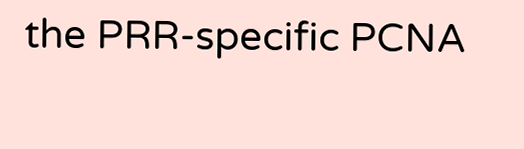the PRR-specific PCNA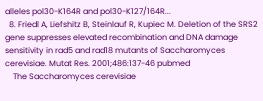alleles pol30-K164R and pol30-K127/164R...
  8. Friedl A, Liefshitz B, Steinlauf R, Kupiec M. Deletion of the SRS2 gene suppresses elevated recombination and DNA damage sensitivity in rad5 and rad18 mutants of Saccharomyces cerevisiae. Mutat Res. 2001;486:137-46 pubmed
    The Saccharomyces cerevisiae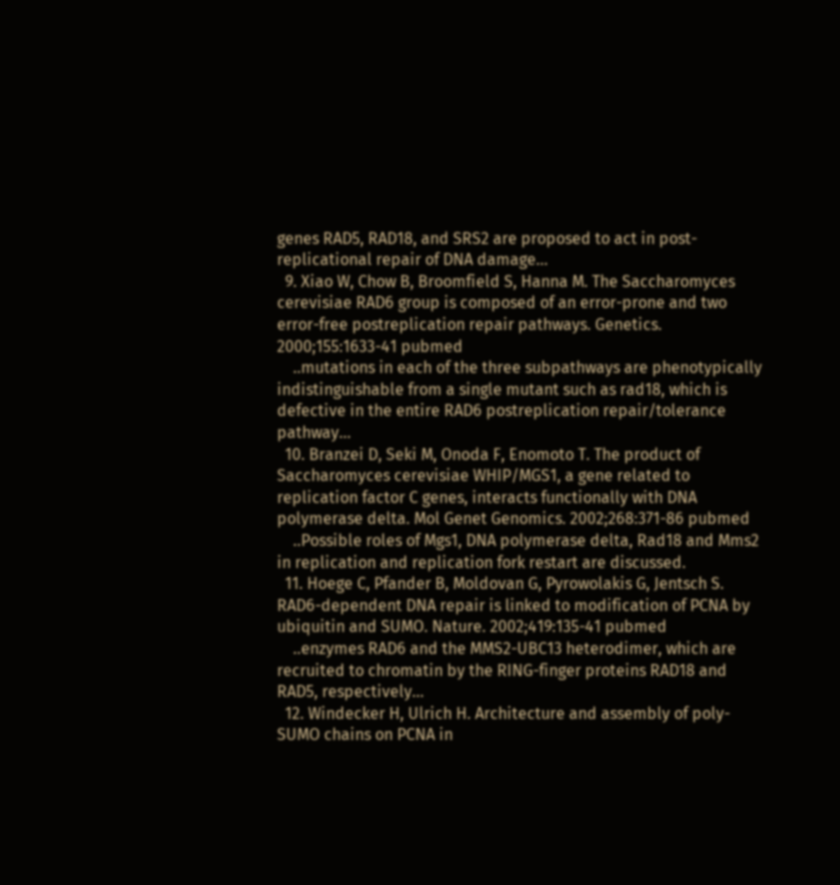genes RAD5, RAD18, and SRS2 are proposed to act in post-replicational repair of DNA damage...
  9. Xiao W, Chow B, Broomfield S, Hanna M. The Saccharomyces cerevisiae RAD6 group is composed of an error-prone and two error-free postreplication repair pathways. Genetics. 2000;155:1633-41 pubmed
    ..mutations in each of the three subpathways are phenotypically indistinguishable from a single mutant such as rad18, which is defective in the entire RAD6 postreplication repair/tolerance pathway...
  10. Branzei D, Seki M, Onoda F, Enomoto T. The product of Saccharomyces cerevisiae WHIP/MGS1, a gene related to replication factor C genes, interacts functionally with DNA polymerase delta. Mol Genet Genomics. 2002;268:371-86 pubmed
    ..Possible roles of Mgs1, DNA polymerase delta, Rad18 and Mms2 in replication and replication fork restart are discussed.
  11. Hoege C, Pfander B, Moldovan G, Pyrowolakis G, Jentsch S. RAD6-dependent DNA repair is linked to modification of PCNA by ubiquitin and SUMO. Nature. 2002;419:135-41 pubmed
    ..enzymes RAD6 and the MMS2-UBC13 heterodimer, which are recruited to chromatin by the RING-finger proteins RAD18 and RAD5, respectively...
  12. Windecker H, Ulrich H. Architecture and assembly of poly-SUMO chains on PCNA in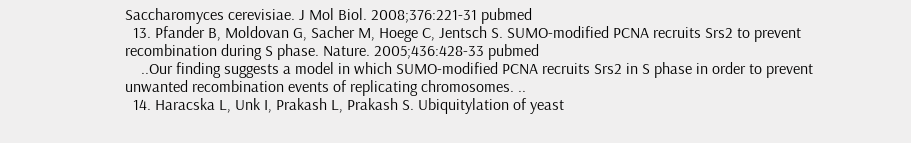Saccharomyces cerevisiae. J Mol Biol. 2008;376:221-31 pubmed
  13. Pfander B, Moldovan G, Sacher M, Hoege C, Jentsch S. SUMO-modified PCNA recruits Srs2 to prevent recombination during S phase. Nature. 2005;436:428-33 pubmed
    ..Our finding suggests a model in which SUMO-modified PCNA recruits Srs2 in S phase in order to prevent unwanted recombination events of replicating chromosomes. ..
  14. Haracska L, Unk I, Prakash L, Prakash S. Ubiquitylation of yeast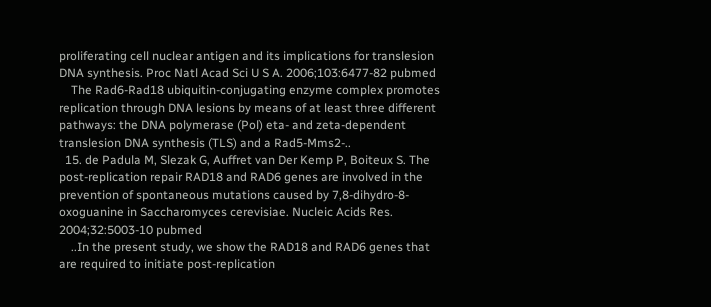proliferating cell nuclear antigen and its implications for translesion DNA synthesis. Proc Natl Acad Sci U S A. 2006;103:6477-82 pubmed
    The Rad6-Rad18 ubiquitin-conjugating enzyme complex promotes replication through DNA lesions by means of at least three different pathways: the DNA polymerase (Pol) eta- and zeta-dependent translesion DNA synthesis (TLS) and a Rad5-Mms2-..
  15. de Padula M, Slezak G, Auffret van Der Kemp P, Boiteux S. The post-replication repair RAD18 and RAD6 genes are involved in the prevention of spontaneous mutations caused by 7,8-dihydro-8-oxoguanine in Saccharomyces cerevisiae. Nucleic Acids Res. 2004;32:5003-10 pubmed
    ..In the present study, we show the RAD18 and RAD6 genes that are required to initiate post-replication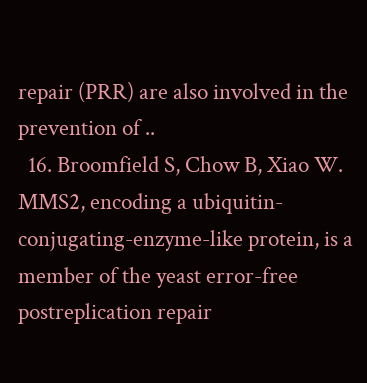repair (PRR) are also involved in the prevention of ..
  16. Broomfield S, Chow B, Xiao W. MMS2, encoding a ubiquitin-conjugating-enzyme-like protein, is a member of the yeast error-free postreplication repair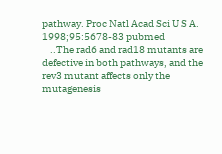pathway. Proc Natl Acad Sci U S A. 1998;95:5678-83 pubmed
    ..The rad6 and rad18 mutants are defective in both pathways, and the rev3 mutant affects only the mutagenesis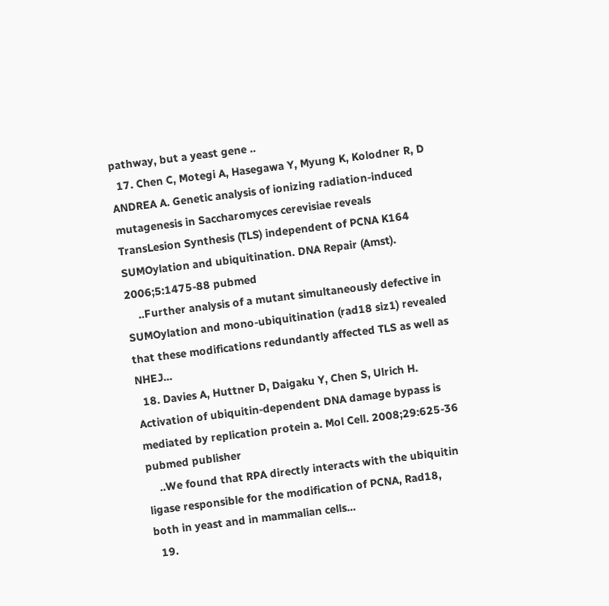pathway, but a yeast gene ..
  17. Chen C, Motegi A, Hasegawa Y, Myung K, Kolodner R, D ANDREA A. Genetic analysis of ionizing radiation-induced mutagenesis in Saccharomyces cerevisiae reveals TransLesion Synthesis (TLS) independent of PCNA K164 SUMOylation and ubiquitination. DNA Repair (Amst). 2006;5:1475-88 pubmed
    ..Further analysis of a mutant simultaneously defective in SUMOylation and mono-ubiquitination (rad18 siz1) revealed that these modifications redundantly affected TLS as well as NHEJ...
  18. Davies A, Huttner D, Daigaku Y, Chen S, Ulrich H. Activation of ubiquitin-dependent DNA damage bypass is mediated by replication protein a. Mol Cell. 2008;29:625-36 pubmed publisher
    ..We found that RPA directly interacts with the ubiquitin ligase responsible for the modification of PCNA, Rad18, both in yeast and in mammalian cells...
  19.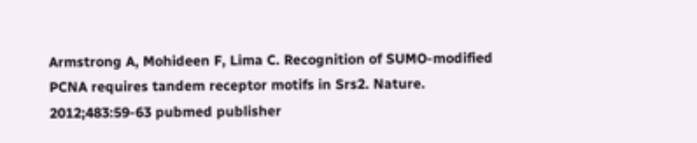Armstrong A, Mohideen F, Lima C. Recognition of SUMO-modified PCNA requires tandem receptor motifs in Srs2. Nature. 2012;483:59-63 pubmed publisher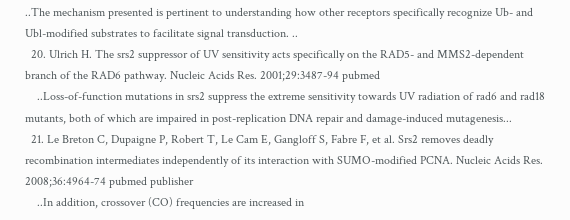..The mechanism presented is pertinent to understanding how other receptors specifically recognize Ub- and Ubl-modified substrates to facilitate signal transduction. ..
  20. Ulrich H. The srs2 suppressor of UV sensitivity acts specifically on the RAD5- and MMS2-dependent branch of the RAD6 pathway. Nucleic Acids Res. 2001;29:3487-94 pubmed
    ..Loss-of-function mutations in srs2 suppress the extreme sensitivity towards UV radiation of rad6 and rad18 mutants, both of which are impaired in post-replication DNA repair and damage-induced mutagenesis...
  21. Le Breton C, Dupaigne P, Robert T, Le Cam E, Gangloff S, Fabre F, et al. Srs2 removes deadly recombination intermediates independently of its interaction with SUMO-modified PCNA. Nucleic Acids Res. 2008;36:4964-74 pubmed publisher
    ..In addition, crossover (CO) frequencies are increased in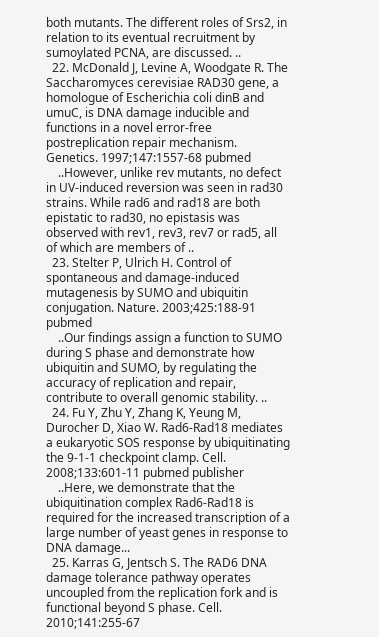both mutants. The different roles of Srs2, in relation to its eventual recruitment by sumoylated PCNA, are discussed. ..
  22. McDonald J, Levine A, Woodgate R. The Saccharomyces cerevisiae RAD30 gene, a homologue of Escherichia coli dinB and umuC, is DNA damage inducible and functions in a novel error-free postreplication repair mechanism. Genetics. 1997;147:1557-68 pubmed
    ..However, unlike rev mutants, no defect in UV-induced reversion was seen in rad30 strains. While rad6 and rad18 are both epistatic to rad30, no epistasis was observed with rev1, rev3, rev7 or rad5, all of which are members of ..
  23. Stelter P, Ulrich H. Control of spontaneous and damage-induced mutagenesis by SUMO and ubiquitin conjugation. Nature. 2003;425:188-91 pubmed
    ..Our findings assign a function to SUMO during S phase and demonstrate how ubiquitin and SUMO, by regulating the accuracy of replication and repair, contribute to overall genomic stability. ..
  24. Fu Y, Zhu Y, Zhang K, Yeung M, Durocher D, Xiao W. Rad6-Rad18 mediates a eukaryotic SOS response by ubiquitinating the 9-1-1 checkpoint clamp. Cell. 2008;133:601-11 pubmed publisher
    ..Here, we demonstrate that the ubiquitination complex Rad6-Rad18 is required for the increased transcription of a large number of yeast genes in response to DNA damage...
  25. Karras G, Jentsch S. The RAD6 DNA damage tolerance pathway operates uncoupled from the replication fork and is functional beyond S phase. Cell. 2010;141:255-67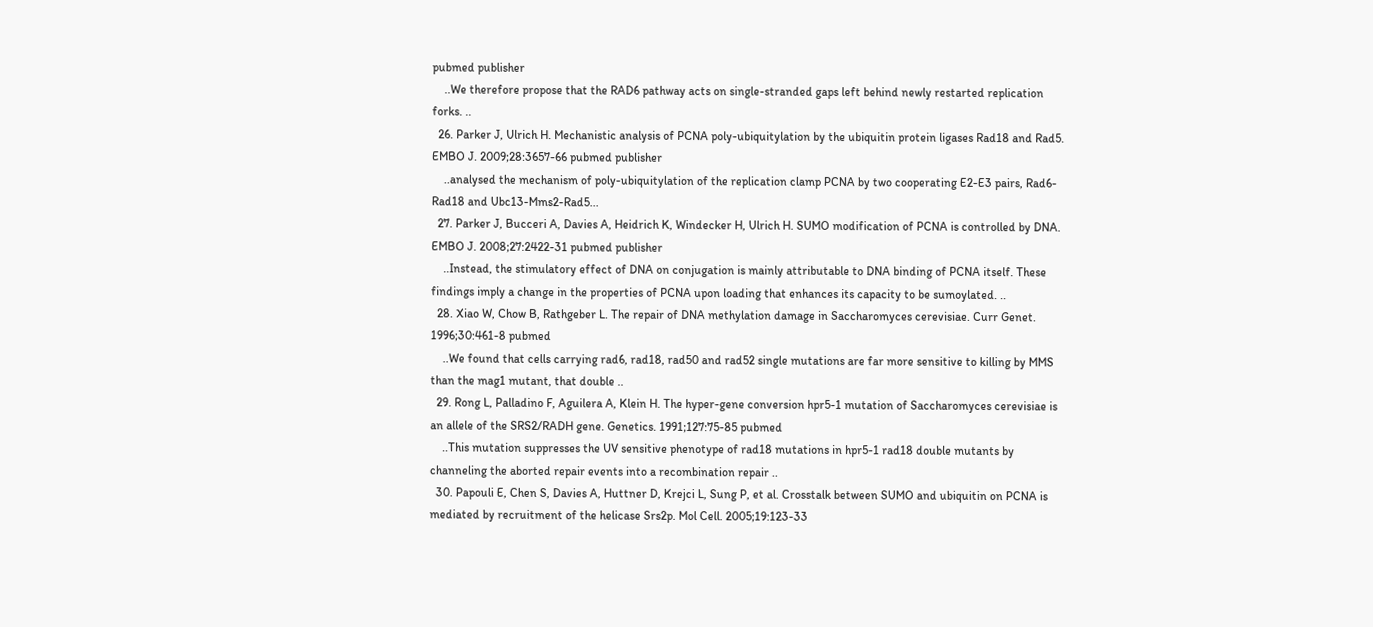pubmed publisher
    ..We therefore propose that the RAD6 pathway acts on single-stranded gaps left behind newly restarted replication forks. ..
  26. Parker J, Ulrich H. Mechanistic analysis of PCNA poly-ubiquitylation by the ubiquitin protein ligases Rad18 and Rad5. EMBO J. 2009;28:3657-66 pubmed publisher
    ..analysed the mechanism of poly-ubiquitylation of the replication clamp PCNA by two cooperating E2-E3 pairs, Rad6-Rad18 and Ubc13-Mms2-Rad5...
  27. Parker J, Bucceri A, Davies A, Heidrich K, Windecker H, Ulrich H. SUMO modification of PCNA is controlled by DNA. EMBO J. 2008;27:2422-31 pubmed publisher
    ..Instead, the stimulatory effect of DNA on conjugation is mainly attributable to DNA binding of PCNA itself. These findings imply a change in the properties of PCNA upon loading that enhances its capacity to be sumoylated. ..
  28. Xiao W, Chow B, Rathgeber L. The repair of DNA methylation damage in Saccharomyces cerevisiae. Curr Genet. 1996;30:461-8 pubmed
    ..We found that cells carrying rad6, rad18, rad50 and rad52 single mutations are far more sensitive to killing by MMS than the mag1 mutant, that double ..
  29. Rong L, Palladino F, Aguilera A, Klein H. The hyper-gene conversion hpr5-1 mutation of Saccharomyces cerevisiae is an allele of the SRS2/RADH gene. Genetics. 1991;127:75-85 pubmed
    ..This mutation suppresses the UV sensitive phenotype of rad18 mutations in hpr5-1 rad18 double mutants by channeling the aborted repair events into a recombination repair ..
  30. Papouli E, Chen S, Davies A, Huttner D, Krejci L, Sung P, et al. Crosstalk between SUMO and ubiquitin on PCNA is mediated by recruitment of the helicase Srs2p. Mol Cell. 2005;19:123-33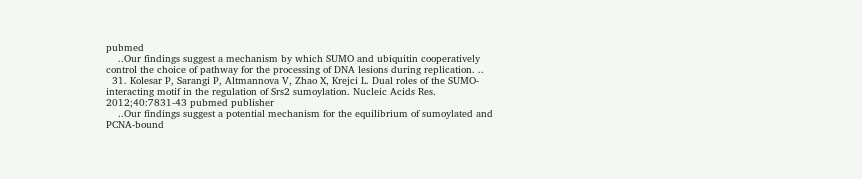pubmed
    ..Our findings suggest a mechanism by which SUMO and ubiquitin cooperatively control the choice of pathway for the processing of DNA lesions during replication. ..
  31. Kolesar P, Sarangi P, Altmannova V, Zhao X, Krejci L. Dual roles of the SUMO-interacting motif in the regulation of Srs2 sumoylation. Nucleic Acids Res. 2012;40:7831-43 pubmed publisher
    ..Our findings suggest a potential mechanism for the equilibrium of sumoylated and PCNA-bound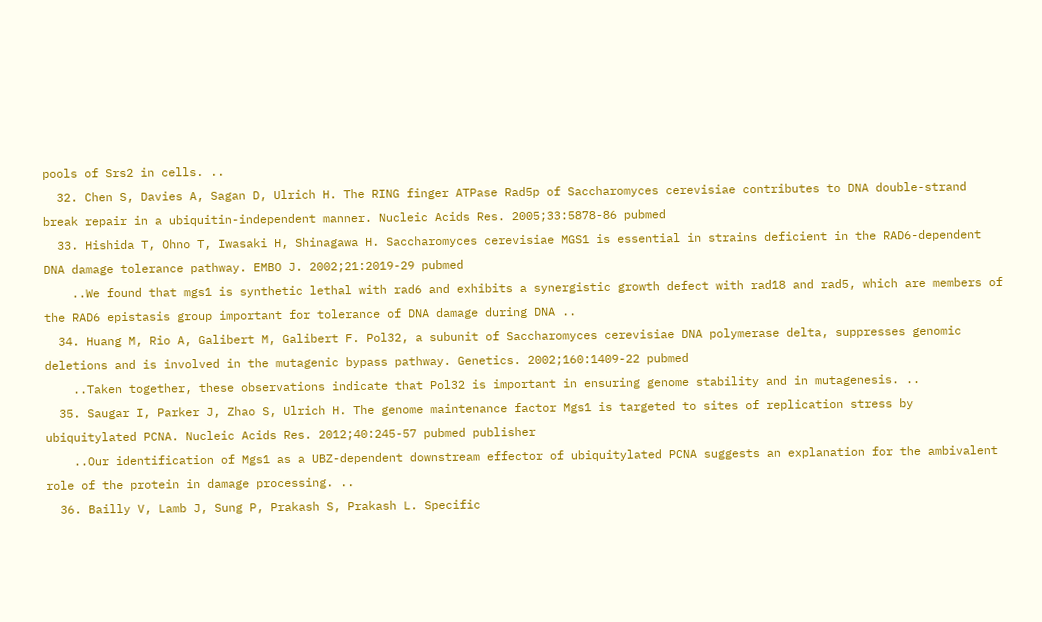pools of Srs2 in cells. ..
  32. Chen S, Davies A, Sagan D, Ulrich H. The RING finger ATPase Rad5p of Saccharomyces cerevisiae contributes to DNA double-strand break repair in a ubiquitin-independent manner. Nucleic Acids Res. 2005;33:5878-86 pubmed
  33. Hishida T, Ohno T, Iwasaki H, Shinagawa H. Saccharomyces cerevisiae MGS1 is essential in strains deficient in the RAD6-dependent DNA damage tolerance pathway. EMBO J. 2002;21:2019-29 pubmed
    ..We found that mgs1 is synthetic lethal with rad6 and exhibits a synergistic growth defect with rad18 and rad5, which are members of the RAD6 epistasis group important for tolerance of DNA damage during DNA ..
  34. Huang M, Rio A, Galibert M, Galibert F. Pol32, a subunit of Saccharomyces cerevisiae DNA polymerase delta, suppresses genomic deletions and is involved in the mutagenic bypass pathway. Genetics. 2002;160:1409-22 pubmed
    ..Taken together, these observations indicate that Pol32 is important in ensuring genome stability and in mutagenesis. ..
  35. Saugar I, Parker J, Zhao S, Ulrich H. The genome maintenance factor Mgs1 is targeted to sites of replication stress by ubiquitylated PCNA. Nucleic Acids Res. 2012;40:245-57 pubmed publisher
    ..Our identification of Mgs1 as a UBZ-dependent downstream effector of ubiquitylated PCNA suggests an explanation for the ambivalent role of the protein in damage processing. ..
  36. Bailly V, Lamb J, Sung P, Prakash S, Prakash L. Specific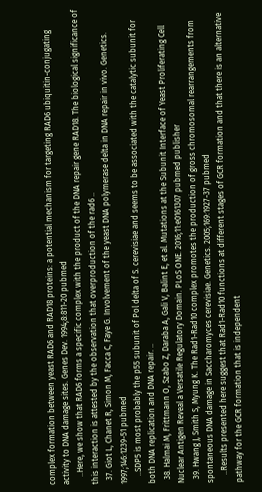complex formation between yeast RAD6 and RAD18 proteins: a potential mechanism for targeting RAD6 ubiquitin-conjugating activity to DNA damage sites. Genes Dev. 1994;8:811-20 pubmed
    ..Here, we show that RAD6 forms a specific complex with the product of the DNA repair gene RAD18. The biological significance of this interaction is attested by the observation that overproduction of the rad6 ..
  37. Giot L, Chanet R, Simon M, Facca C, Faye G. Involvement of the yeast DNA polymerase delta in DNA repair in vivo. Genetics. 1997;146:1239-51 pubmed
    ..SDP5 is most probably the p55 subunit of Pol delta of S. cerevisiae and seems to be associated with the catalytic subunit for both DNA replication and DNA repair. ..
  38. Halmai M, Frittmann O, Szabo Z, Daraba A, Gali V, Balint E, et al. Mutations at the Subunit Interface of Yeast Proliferating Cell Nuclear Antigen Reveal a Versatile Regulatory Domain. PLoS ONE. 2016;11:e0161307 pubmed publisher
  39. Hwang J, Smith S, Myung K. The Rad1-Rad10 complex promotes the production of gross chromosomal rearrangements from spontaneous DNA damage in Saccharomyces cerevisiae. Genetics. 2005;169:1927-37 pubmed
    ..Results presented here suggest that Rad1-Rad10 functions at different stages of GCR formation and that there is an alternative pathway for the GCR formation that is independent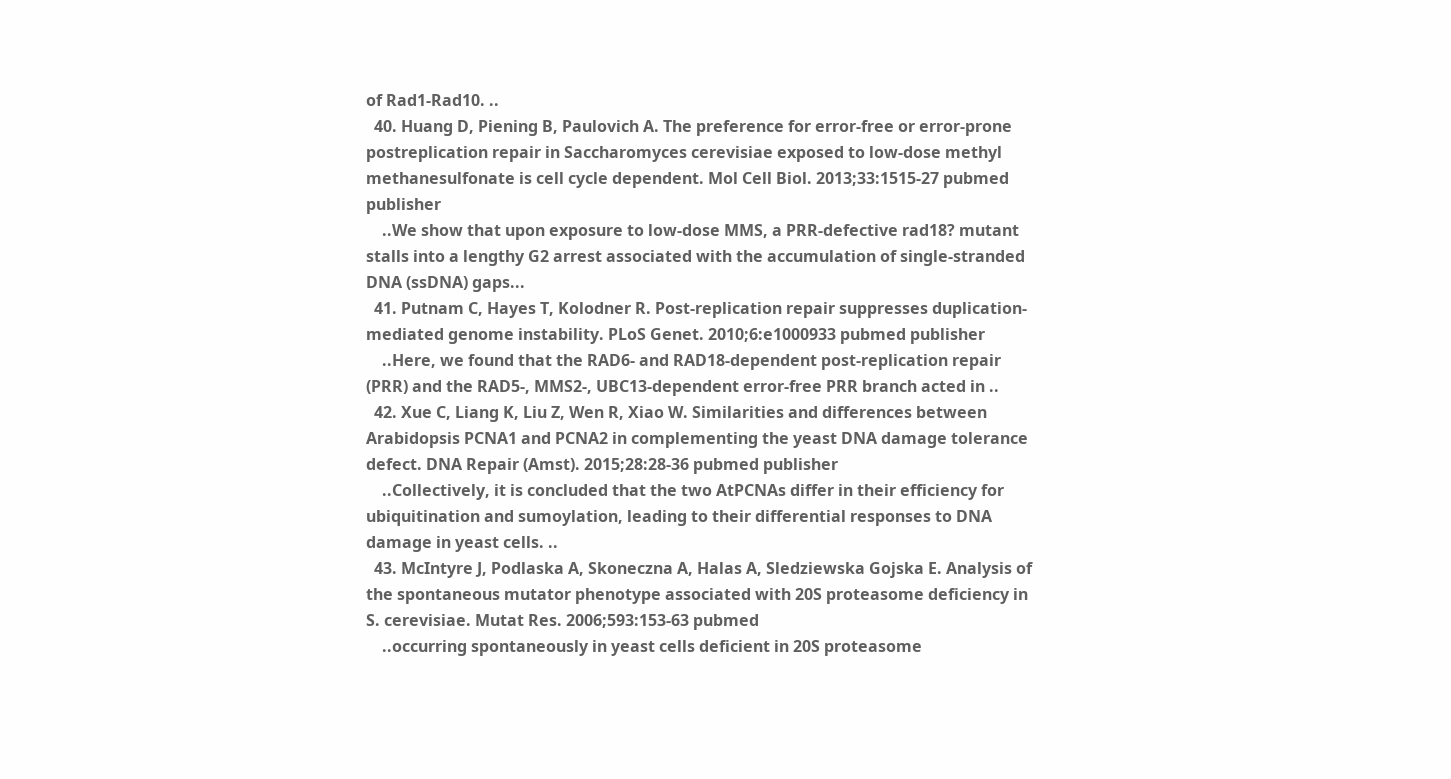of Rad1-Rad10. ..
  40. Huang D, Piening B, Paulovich A. The preference for error-free or error-prone postreplication repair in Saccharomyces cerevisiae exposed to low-dose methyl methanesulfonate is cell cycle dependent. Mol Cell Biol. 2013;33:1515-27 pubmed publisher
    ..We show that upon exposure to low-dose MMS, a PRR-defective rad18? mutant stalls into a lengthy G2 arrest associated with the accumulation of single-stranded DNA (ssDNA) gaps...
  41. Putnam C, Hayes T, Kolodner R. Post-replication repair suppresses duplication-mediated genome instability. PLoS Genet. 2010;6:e1000933 pubmed publisher
    ..Here, we found that the RAD6- and RAD18-dependent post-replication repair (PRR) and the RAD5-, MMS2-, UBC13-dependent error-free PRR branch acted in ..
  42. Xue C, Liang K, Liu Z, Wen R, Xiao W. Similarities and differences between Arabidopsis PCNA1 and PCNA2 in complementing the yeast DNA damage tolerance defect. DNA Repair (Amst). 2015;28:28-36 pubmed publisher
    ..Collectively, it is concluded that the two AtPCNAs differ in their efficiency for ubiquitination and sumoylation, leading to their differential responses to DNA damage in yeast cells. ..
  43. McIntyre J, Podlaska A, Skoneczna A, Halas A, Sledziewska Gojska E. Analysis of the spontaneous mutator phenotype associated with 20S proteasome deficiency in S. cerevisiae. Mutat Res. 2006;593:153-63 pubmed
    ..occurring spontaneously in yeast cells deficient in 20S proteasome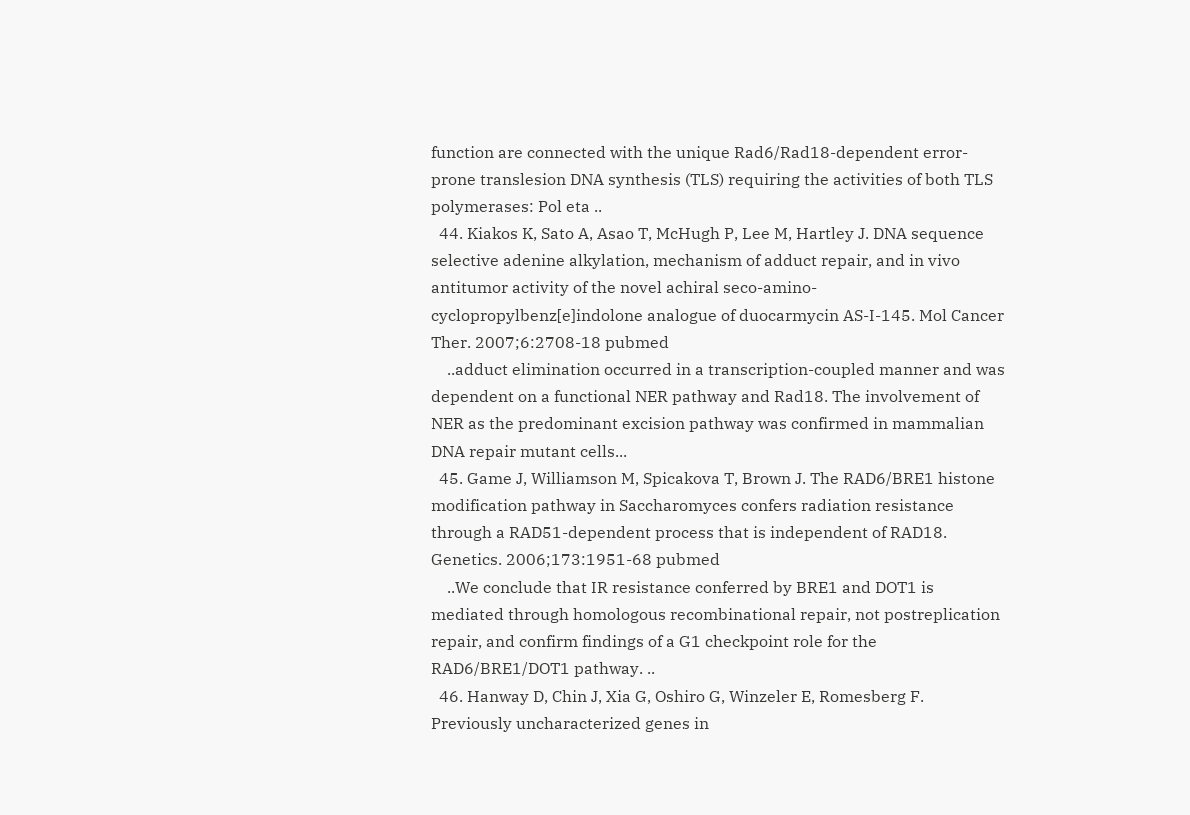function are connected with the unique Rad6/Rad18-dependent error-prone translesion DNA synthesis (TLS) requiring the activities of both TLS polymerases: Pol eta ..
  44. Kiakos K, Sato A, Asao T, McHugh P, Lee M, Hartley J. DNA sequence selective adenine alkylation, mechanism of adduct repair, and in vivo antitumor activity of the novel achiral seco-amino-cyclopropylbenz[e]indolone analogue of duocarmycin AS-I-145. Mol Cancer Ther. 2007;6:2708-18 pubmed
    ..adduct elimination occurred in a transcription-coupled manner and was dependent on a functional NER pathway and Rad18. The involvement of NER as the predominant excision pathway was confirmed in mammalian DNA repair mutant cells...
  45. Game J, Williamson M, Spicakova T, Brown J. The RAD6/BRE1 histone modification pathway in Saccharomyces confers radiation resistance through a RAD51-dependent process that is independent of RAD18. Genetics. 2006;173:1951-68 pubmed
    ..We conclude that IR resistance conferred by BRE1 and DOT1 is mediated through homologous recombinational repair, not postreplication repair, and confirm findings of a G1 checkpoint role for the RAD6/BRE1/DOT1 pathway. ..
  46. Hanway D, Chin J, Xia G, Oshiro G, Winzeler E, Romesberg F. Previously uncharacterized genes in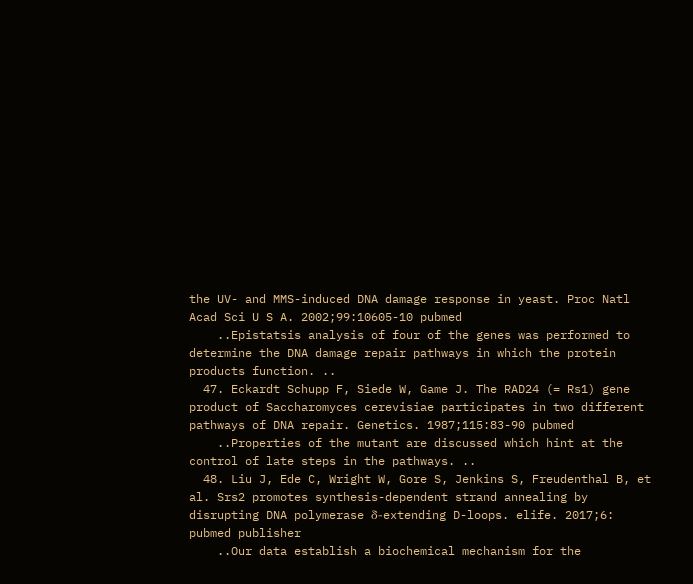the UV- and MMS-induced DNA damage response in yeast. Proc Natl Acad Sci U S A. 2002;99:10605-10 pubmed
    ..Epistatsis analysis of four of the genes was performed to determine the DNA damage repair pathways in which the protein products function. ..
  47. Eckardt Schupp F, Siede W, Game J. The RAD24 (= Rs1) gene product of Saccharomyces cerevisiae participates in two different pathways of DNA repair. Genetics. 1987;115:83-90 pubmed
    ..Properties of the mutant are discussed which hint at the control of late steps in the pathways. ..
  48. Liu J, Ede C, Wright W, Gore S, Jenkins S, Freudenthal B, et al. Srs2 promotes synthesis-dependent strand annealing by disrupting DNA polymerase δ-extending D-loops. elife. 2017;6: pubmed publisher
    ..Our data establish a biochemical mechanism for the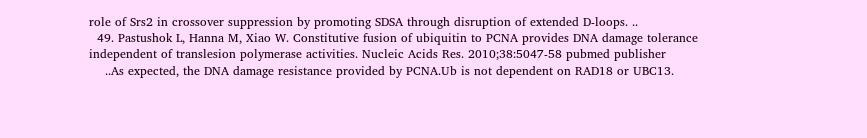role of Srs2 in crossover suppression by promoting SDSA through disruption of extended D-loops. ..
  49. Pastushok L, Hanna M, Xiao W. Constitutive fusion of ubiquitin to PCNA provides DNA damage tolerance independent of translesion polymerase activities. Nucleic Acids Res. 2010;38:5047-58 pubmed publisher
    ..As expected, the DNA damage resistance provided by PCNA.Ub is not dependent on RAD18 or UBC13.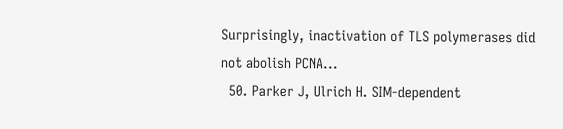Surprisingly, inactivation of TLS polymerases did not abolish PCNA...
  50. Parker J, Ulrich H. SIM-dependent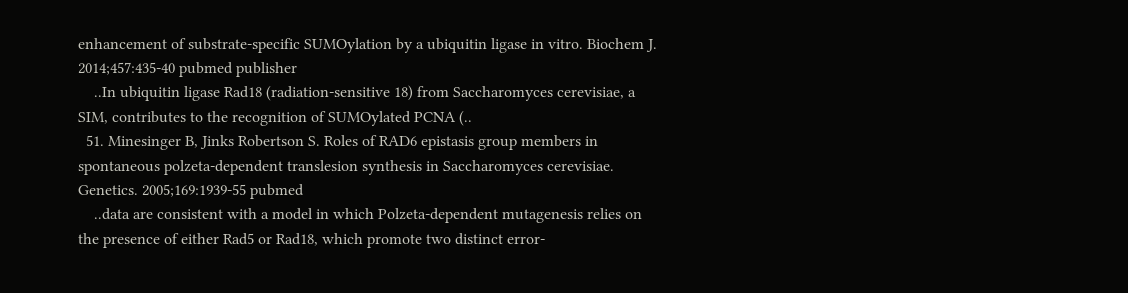enhancement of substrate-specific SUMOylation by a ubiquitin ligase in vitro. Biochem J. 2014;457:435-40 pubmed publisher
    ..In ubiquitin ligase Rad18 (radiation-sensitive 18) from Saccharomyces cerevisiae, a SIM, contributes to the recognition of SUMOylated PCNA (..
  51. Minesinger B, Jinks Robertson S. Roles of RAD6 epistasis group members in spontaneous polzeta-dependent translesion synthesis in Saccharomyces cerevisiae. Genetics. 2005;169:1939-55 pubmed
    ..data are consistent with a model in which Polzeta-dependent mutagenesis relies on the presence of either Rad5 or Rad18, which promote two distinct error-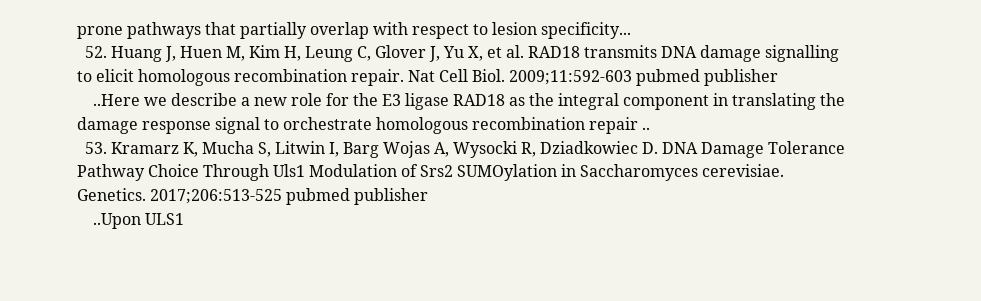prone pathways that partially overlap with respect to lesion specificity...
  52. Huang J, Huen M, Kim H, Leung C, Glover J, Yu X, et al. RAD18 transmits DNA damage signalling to elicit homologous recombination repair. Nat Cell Biol. 2009;11:592-603 pubmed publisher
    ..Here we describe a new role for the E3 ligase RAD18 as the integral component in translating the damage response signal to orchestrate homologous recombination repair ..
  53. Kramarz K, Mucha S, Litwin I, Barg Wojas A, Wysocki R, Dziadkowiec D. DNA Damage Tolerance Pathway Choice Through Uls1 Modulation of Srs2 SUMOylation in Saccharomyces cerevisiae. Genetics. 2017;206:513-525 pubmed publisher
    ..Upon ULS1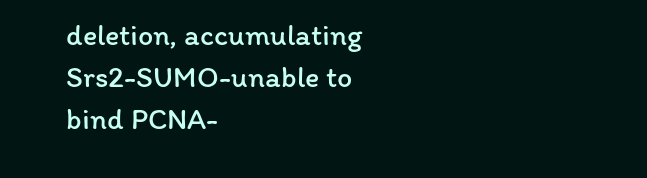deletion, accumulating Srs2-SUMO-unable to bind PCNA-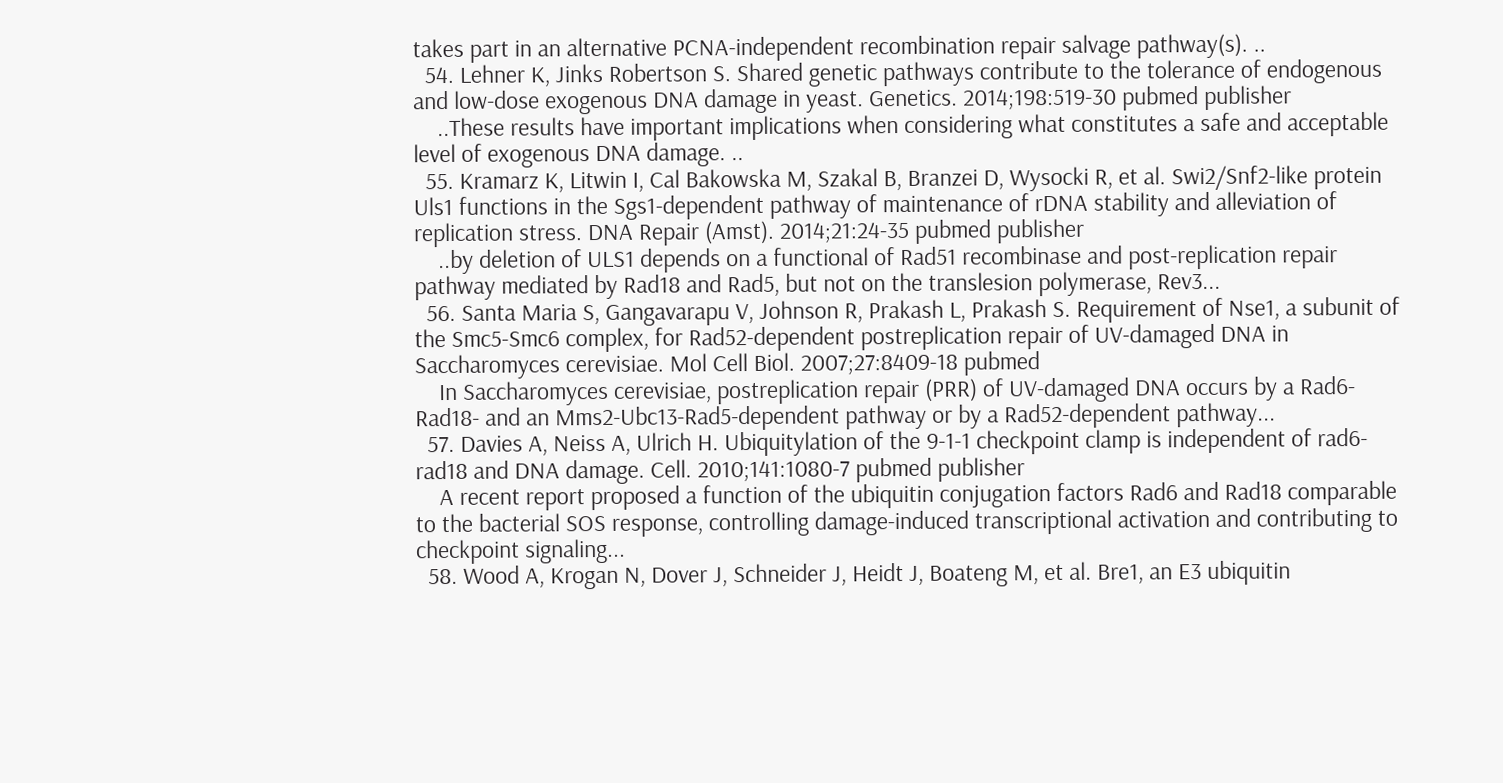takes part in an alternative PCNA-independent recombination repair salvage pathway(s). ..
  54. Lehner K, Jinks Robertson S. Shared genetic pathways contribute to the tolerance of endogenous and low-dose exogenous DNA damage in yeast. Genetics. 2014;198:519-30 pubmed publisher
    ..These results have important implications when considering what constitutes a safe and acceptable level of exogenous DNA damage. ..
  55. Kramarz K, Litwin I, Cal Bakowska M, Szakal B, Branzei D, Wysocki R, et al. Swi2/Snf2-like protein Uls1 functions in the Sgs1-dependent pathway of maintenance of rDNA stability and alleviation of replication stress. DNA Repair (Amst). 2014;21:24-35 pubmed publisher
    ..by deletion of ULS1 depends on a functional of Rad51 recombinase and post-replication repair pathway mediated by Rad18 and Rad5, but not on the translesion polymerase, Rev3...
  56. Santa Maria S, Gangavarapu V, Johnson R, Prakash L, Prakash S. Requirement of Nse1, a subunit of the Smc5-Smc6 complex, for Rad52-dependent postreplication repair of UV-damaged DNA in Saccharomyces cerevisiae. Mol Cell Biol. 2007;27:8409-18 pubmed
    In Saccharomyces cerevisiae, postreplication repair (PRR) of UV-damaged DNA occurs by a Rad6-Rad18- and an Mms2-Ubc13-Rad5-dependent pathway or by a Rad52-dependent pathway...
  57. Davies A, Neiss A, Ulrich H. Ubiquitylation of the 9-1-1 checkpoint clamp is independent of rad6-rad18 and DNA damage. Cell. 2010;141:1080-7 pubmed publisher
    A recent report proposed a function of the ubiquitin conjugation factors Rad6 and Rad18 comparable to the bacterial SOS response, controlling damage-induced transcriptional activation and contributing to checkpoint signaling...
  58. Wood A, Krogan N, Dover J, Schneider J, Heidt J, Boateng M, et al. Bre1, an E3 ubiquitin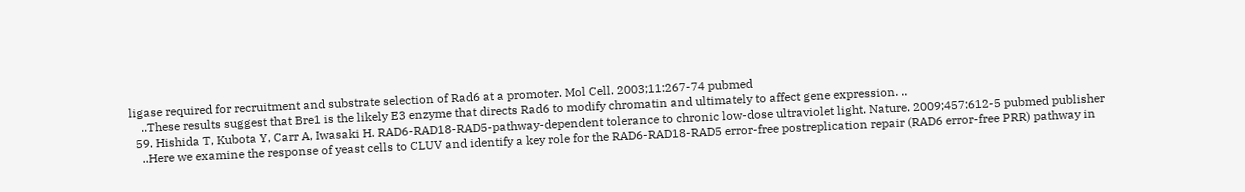ligase required for recruitment and substrate selection of Rad6 at a promoter. Mol Cell. 2003;11:267-74 pubmed
    ..These results suggest that Bre1 is the likely E3 enzyme that directs Rad6 to modify chromatin and ultimately to affect gene expression. ..
  59. Hishida T, Kubota Y, Carr A, Iwasaki H. RAD6-RAD18-RAD5-pathway-dependent tolerance to chronic low-dose ultraviolet light. Nature. 2009;457:612-5 pubmed publisher
    ..Here we examine the response of yeast cells to CLUV and identify a key role for the RAD6-RAD18-RAD5 error-free postreplication repair (RAD6 error-free PRR) pathway in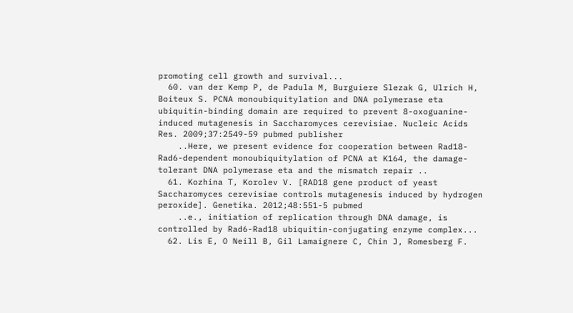promoting cell growth and survival...
  60. van der Kemp P, de Padula M, Burguiere Slezak G, Ulrich H, Boiteux S. PCNA monoubiquitylation and DNA polymerase eta ubiquitin-binding domain are required to prevent 8-oxoguanine-induced mutagenesis in Saccharomyces cerevisiae. Nucleic Acids Res. 2009;37:2549-59 pubmed publisher
    ..Here, we present evidence for cooperation between Rad18-Rad6-dependent monoubiquitylation of PCNA at K164, the damage-tolerant DNA polymerase eta and the mismatch repair ..
  61. Kozhina T, Korolev V. [RAD18 gene product of yeast Saccharomyces cerevisiae controls mutagenesis induced by hydrogen peroxide]. Genetika. 2012;48:551-5 pubmed
    ..e., initiation of replication through DNA damage, is controlled by Rad6-Rad18 ubiquitin-conjugating enzyme complex...
  62. Lis E, O Neill B, Gil Lamaignere C, Chin J, Romesberg F.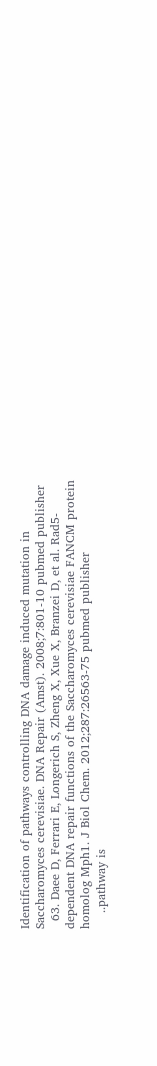Identification of pathways controlling DNA damage induced mutation in Saccharomyces cerevisiae. DNA Repair (Amst). 2008;7:801-10 pubmed publisher
  63. Daee D, Ferrari E, Longerich S, Zheng X, Xue X, Branzei D, et al. Rad5-dependent DNA repair functions of the Saccharomyces cerevisiae FANCM protein homolog Mph1. J Biol Chem. 2012;287:26563-75 pubmed publisher
    ..pathway is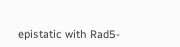epistatic with Rad5-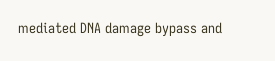mediated DNA damage bypass and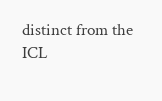distinct from the ICL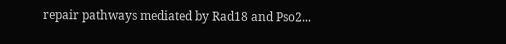repair pathways mediated by Rad18 and Pso2...